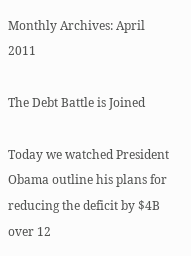Monthly Archives: April 2011

The Debt Battle is Joined

Today we watched President Obama outline his plans for reducing the deficit by $4B over 12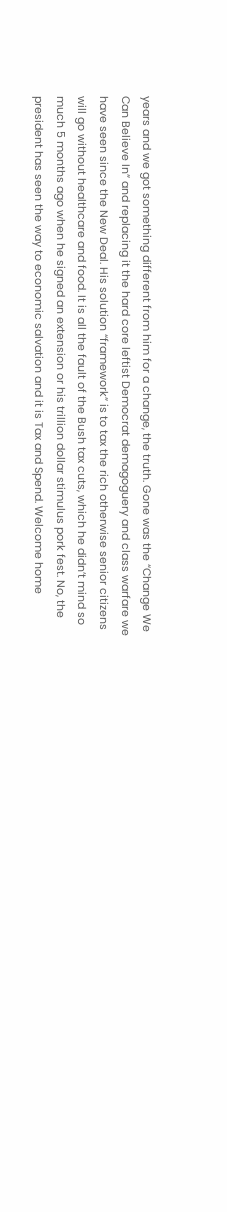years and we got something different from him for a change, the truth. Gone was the “Change We Can Believe In” and replacing it the hard core leftist Democrat demagoguery and class warfare we have seen since the New Deal. His solution “framework” is to tax the rich otherwise senior citizens will go without healthcare and food. It is all the fault of the Bush tax cuts, which he didn’t mind so much 5 months ago when he signed an extension or his trillion dollar stimulus pork fest. No, the president has seen the way to economic salvation and it is Tax and Spend. Welcome home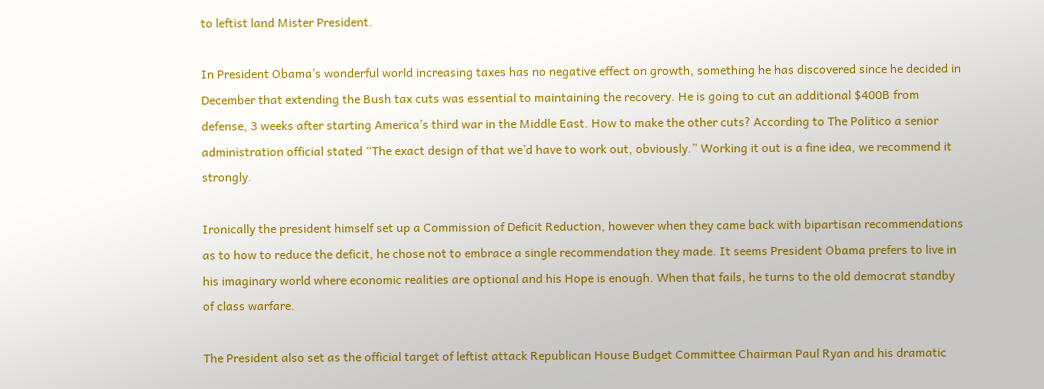to leftist land Mister President.

In President Obama’s wonderful world increasing taxes has no negative effect on growth, something he has discovered since he decided in December that extending the Bush tax cuts was essential to maintaining the recovery. He is going to cut an additional $400B from defense, 3 weeks after starting America’s third war in the Middle East. How to make the other cuts? According to The Politico a senior administration official stated “The exact design of that we’d have to work out, obviously.” Working it out is a fine idea, we recommend it strongly.

Ironically the president himself set up a Commission of Deficit Reduction, however when they came back with bipartisan recommendations as to how to reduce the deficit, he chose not to embrace a single recommendation they made. It seems President Obama prefers to live in his imaginary world where economic realities are optional and his Hope is enough. When that fails, he turns to the old democrat standby of class warfare.

The President also set as the official target of leftist attack Republican House Budget Committee Chairman Paul Ryan and his dramatic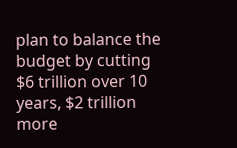plan to balance the budget by cutting $6 trillion over 10 years, $2 trillion more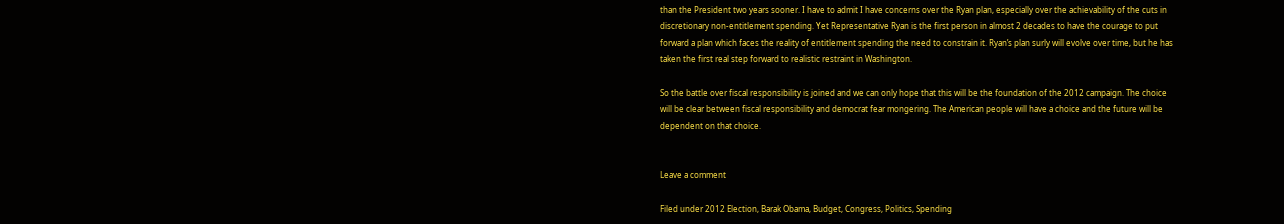than the President two years sooner. I have to admit I have concerns over the Ryan plan, especially over the achievability of the cuts in discretionary non-entitlement spending. Yet Representative Ryan is the first person in almost 2 decades to have the courage to put forward a plan which faces the reality of entitlement spending the need to constrain it. Ryan’s plan surly will evolve over time, but he has taken the first real step forward to realistic restraint in Washington.

So the battle over fiscal responsibility is joined and we can only hope that this will be the foundation of the 2012 campaign. The choice will be clear between fiscal responsibility and democrat fear mongering. The American people will have a choice and the future will be dependent on that choice.


Leave a comment

Filed under 2012 Election, Barak Obama, Budget, Congress, Politics, Spending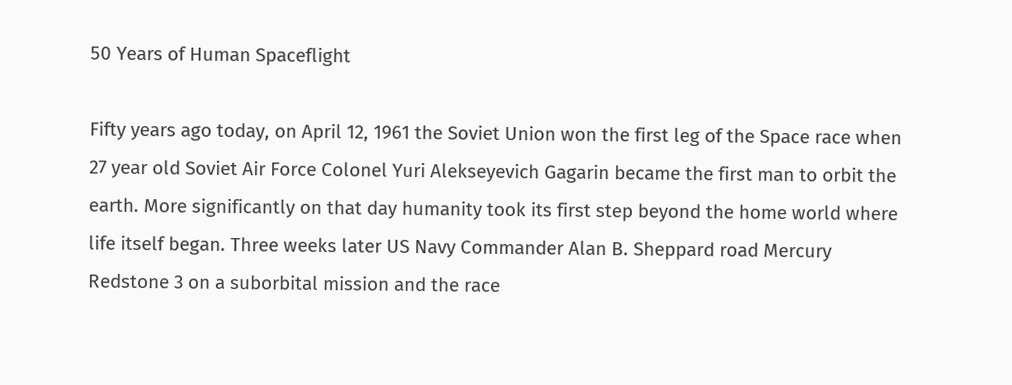50 Years of Human Spaceflight

Fifty years ago today, on April 12, 1961 the Soviet Union won the first leg of the Space race when 27 year old Soviet Air Force Colonel Yuri Alekseyevich Gagarin became the first man to orbit the earth. More significantly on that day humanity took its first step beyond the home world where life itself began. Three weeks later US Navy Commander Alan B. Sheppard road Mercury Redstone 3 on a suborbital mission and the race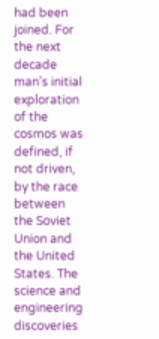had been joined. For the next decade man’s initial exploration of the cosmos was defined, if not driven, by the race between the Soviet Union and the United States. The science and engineering discoveries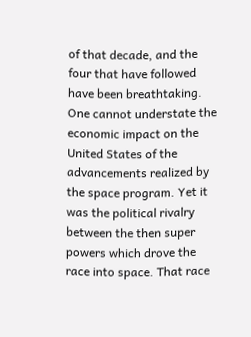of that decade, and the four that have followed have been breathtaking. One cannot understate the economic impact on the United States of the advancements realized by the space program. Yet it was the political rivalry between the then super powers which drove the race into space. That race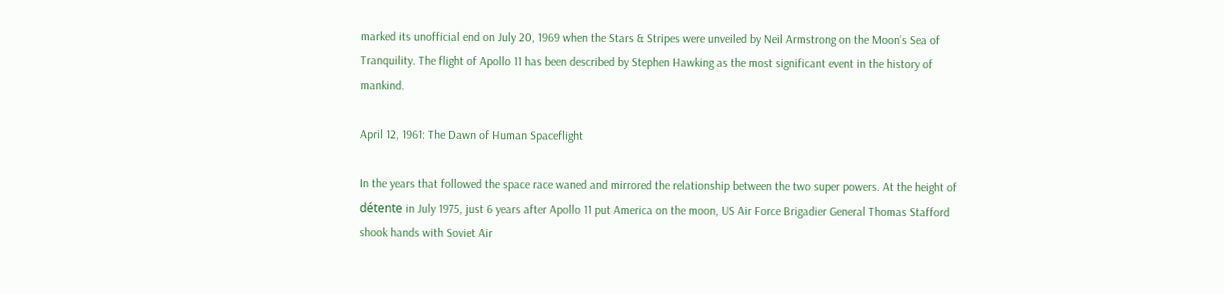marked its unofficial end on July 20, 1969 when the Stars & Stripes were unveiled by Neil Armstrong on the Moon’s Sea of Tranquility. The flight of Apollo 11 has been described by Stephen Hawking as the most significant event in the history of mankind.

April 12, 1961: The Dawn of Human Spaceflight

In the years that followed the space race waned and mirrored the relationship between the two super powers. At the height of détente in July 1975, just 6 years after Apollo 11 put America on the moon, US Air Force Brigadier General Thomas Stafford shook hands with Soviet Air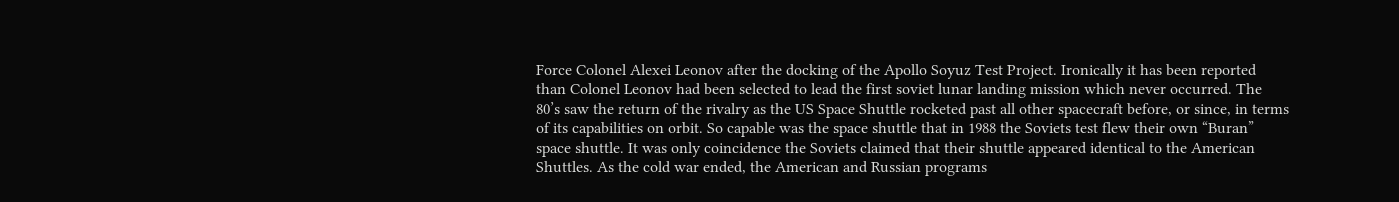Force Colonel Alexei Leonov after the docking of the Apollo Soyuz Test Project. Ironically it has been reported than Colonel Leonov had been selected to lead the first soviet lunar landing mission which never occurred. The 80’s saw the return of the rivalry as the US Space Shuttle rocketed past all other spacecraft before, or since, in terms of its capabilities on orbit. So capable was the space shuttle that in 1988 the Soviets test flew their own “Buran” space shuttle. It was only coincidence the Soviets claimed that their shuttle appeared identical to the American Shuttles. As the cold war ended, the American and Russian programs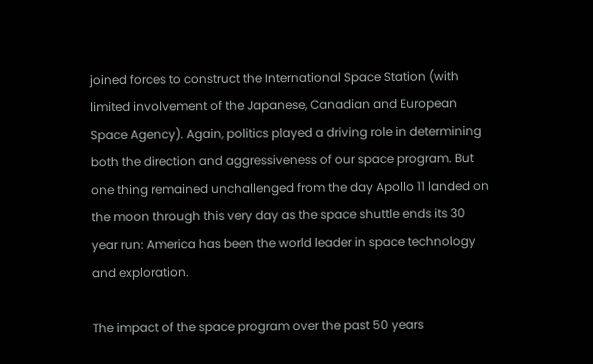joined forces to construct the International Space Station (with limited involvement of the Japanese, Canadian and European Space Agency). Again, politics played a driving role in determining both the direction and aggressiveness of our space program. But one thing remained unchallenged from the day Apollo 11 landed on the moon through this very day as the space shuttle ends its 30 year run: America has been the world leader in space technology and exploration.

The impact of the space program over the past 50 years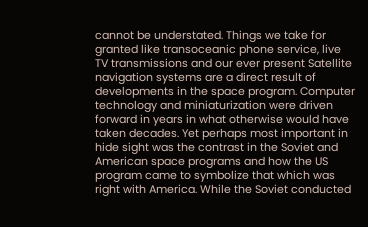cannot be understated. Things we take for granted like transoceanic phone service, live TV transmissions and our ever present Satellite navigation systems are a direct result of developments in the space program. Computer technology and miniaturization were driven forward in years in what otherwise would have taken decades. Yet perhaps most important in hide sight was the contrast in the Soviet and American space programs and how the US program came to symbolize that which was right with America. While the Soviet conducted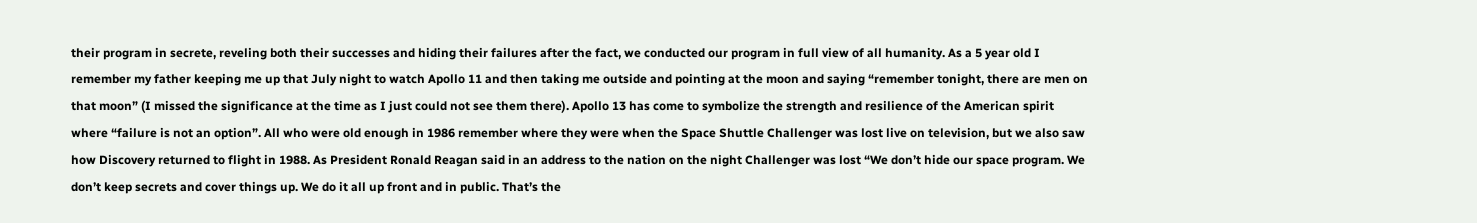their program in secrete, reveling both their successes and hiding their failures after the fact, we conducted our program in full view of all humanity. As a 5 year old I remember my father keeping me up that July night to watch Apollo 11 and then taking me outside and pointing at the moon and saying “remember tonight, there are men on that moon” (I missed the significance at the time as I just could not see them there). Apollo 13 has come to symbolize the strength and resilience of the American spirit where “failure is not an option”. All who were old enough in 1986 remember where they were when the Space Shuttle Challenger was lost live on television, but we also saw how Discovery returned to flight in 1988. As President Ronald Reagan said in an address to the nation on the night Challenger was lost “We don’t hide our space program. We don’t keep secrets and cover things up. We do it all up front and in public. That’s the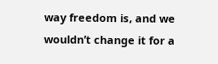way freedom is, and we wouldn’t change it for a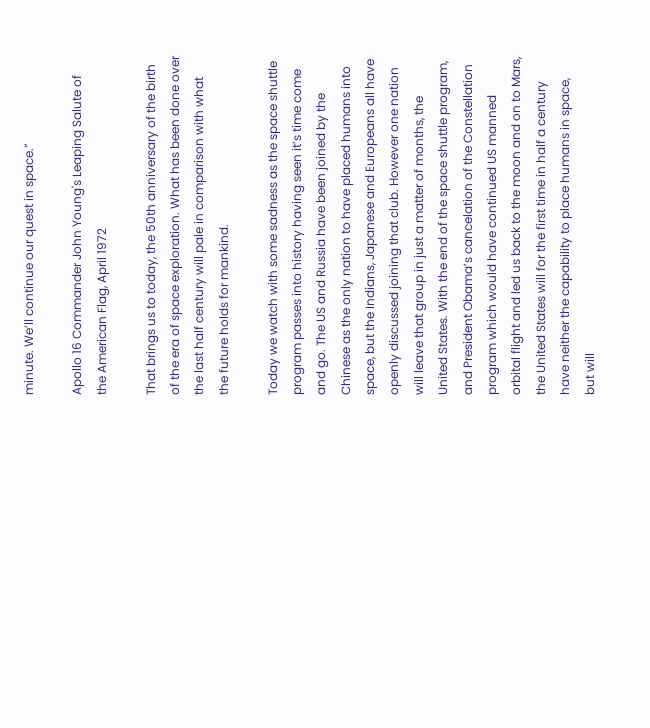minute. We’ll continue our quest in space.”

Apollo 16 Commander John Young's Leaping Salute of the American Flag, April 1972

That brings us to today, the 50th anniversary of the birth of the era of space exploration. What has been done over the last half century will pale in comparison with what the future holds for mankind.

Today we watch with some sadness as the space shuttle program passes into history having seen it’s time come and go. The US and Russia have been joined by the Chinese as the only nation to have placed humans into space, but the Indians, Japanese and Europeans all have openly discussed joining that club. However one nation will leave that group in just a matter of months, the United States. With the end of the space shuttle program, and President Obama’s cancelation of the Constellation program which would have continued US manned orbital flight and led us back to the moon and on to Mars, the United States will for the first time in half a century have neither the capability to place humans in space, but will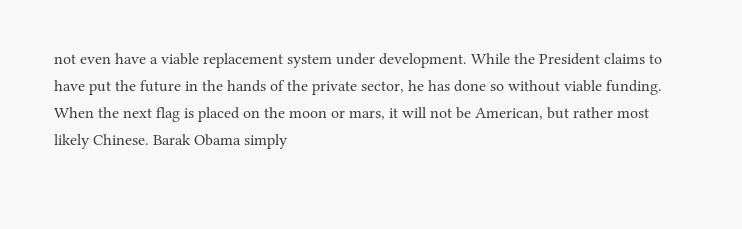not even have a viable replacement system under development. While the President claims to have put the future in the hands of the private sector, he has done so without viable funding. When the next flag is placed on the moon or mars, it will not be American, but rather most likely Chinese. Barak Obama simply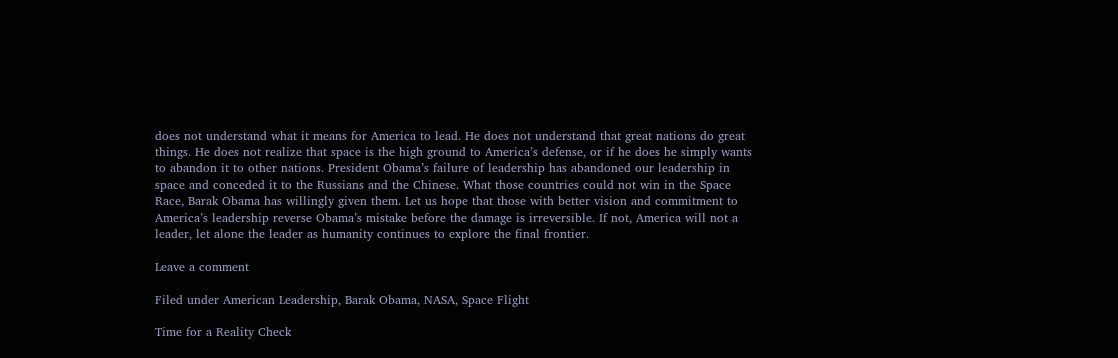does not understand what it means for America to lead. He does not understand that great nations do great things. He does not realize that space is the high ground to America’s defense, or if he does he simply wants to abandon it to other nations. President Obama’s failure of leadership has abandoned our leadership in space and conceded it to the Russians and the Chinese. What those countries could not win in the Space Race, Barak Obama has willingly given them. Let us hope that those with better vision and commitment to America’s leadership reverse Obama’s mistake before the damage is irreversible. If not, America will not a leader, let alone the leader as humanity continues to explore the final frontier.

Leave a comment

Filed under American Leadership, Barak Obama, NASA, Space Flight

Time for a Reality Check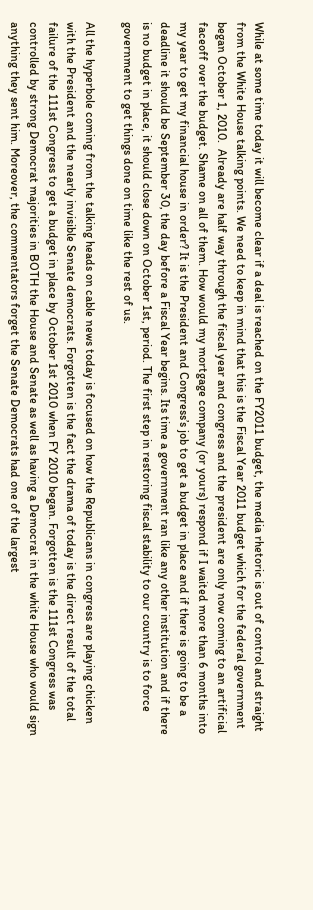While at some time today it will become clear if a deal is reached on the FY2011 budget, the media rhetoric is out of control and straight from the White House talking points. We need to keep in mind that this is the Fiscal Year 2011 budget which for the federal government began October 1, 2010.  Already are half way through the fiscal year and congress and the president are only now coming to an artificial faceoff over the budget. Shame on all of them. How would my mortgage company (or yours) respond if I waited more than 6 months into my year to get my financial house in order? It is the President and Congress’s job to get a budget in place and if there is going to be a deadline it should be September 30, the day before a Fiscal Year begins. Its time a government ran like any other institution and if there is no budget in place, it should close down on October 1st, period. The first step in restoring fiscal stability to our country is to force government to get things done on time like the rest of us.

All the hyperbole coming from the talking heads on cable news today is focused on how the Republicans in congress are playing chicken with the President and the nearly invisible Senate democrats. Forgotten is the fact the drama of today is the direct result of the total failure of the 111st Congress to get a budget in place by October 1st 2010 when FY 2010 began. Forgotten is the 111st Congress was controlled by strong Democrat majorities in BOTH the House and Senate as well as having a Democrat in the white House who would sign anything they sent him. Moreover, the commentators forget the Senate Democrats had one of the largest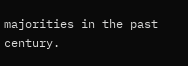majorities in the past century.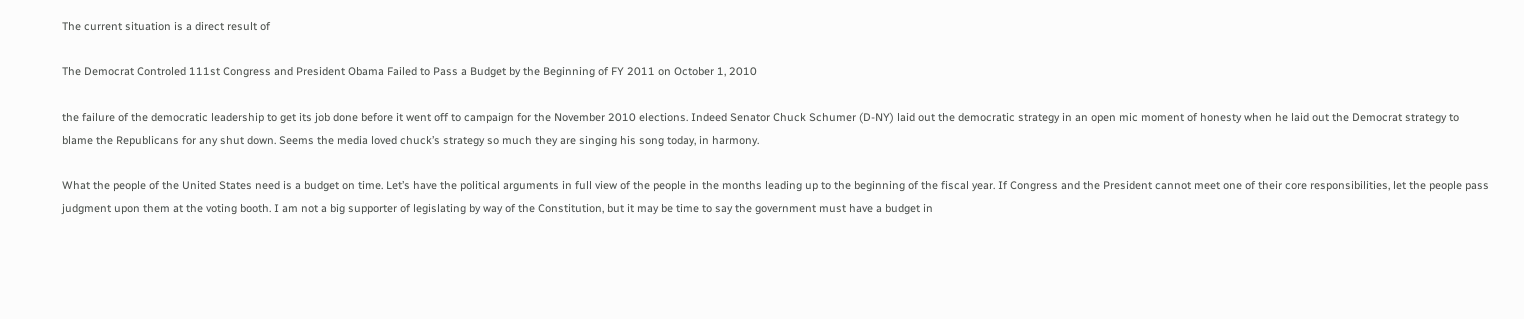The current situation is a direct result of

The Democrat Controled 111st Congress and President Obama Failed to Pass a Budget by the Beginning of FY 2011 on October 1, 2010

the failure of the democratic leadership to get its job done before it went off to campaign for the November 2010 elections. Indeed Senator Chuck Schumer (D-NY) laid out the democratic strategy in an open mic moment of honesty when he laid out the Democrat strategy to blame the Republicans for any shut down. Seems the media loved chuck’s strategy so much they are singing his song today, in harmony.

What the people of the United States need is a budget on time. Let’s have the political arguments in full view of the people in the months leading up to the beginning of the fiscal year. If Congress and the President cannot meet one of their core responsibilities, let the people pass judgment upon them at the voting booth. I am not a big supporter of legislating by way of the Constitution, but it may be time to say the government must have a budget in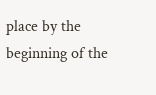place by the beginning of the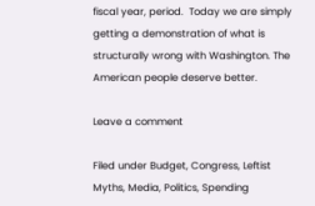fiscal year, period.  Today we are simply getting a demonstration of what is structurally wrong with Washington. The American people deserve better.

Leave a comment

Filed under Budget, Congress, Leftist Myths, Media, Politics, Spending